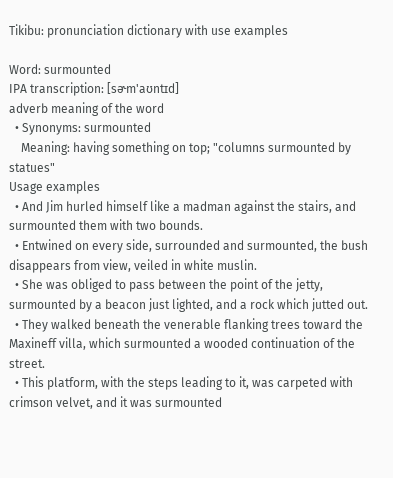Tikibu: pronunciation dictionary with use examples

Word: surmounted
IPA transcription: [sɚm'aʊntɪd]
adverb meaning of the word
  • Synonyms: surmounted
    Meaning: having something on top; "columns surmounted by statues"
Usage examples
  • And Jim hurled himself like a madman against the stairs, and surmounted them with two bounds.
  • Entwined on every side, surrounded and surmounted, the bush disappears from view, veiled in white muslin.
  • She was obliged to pass between the point of the jetty, surmounted by a beacon just lighted, and a rock which jutted out.
  • They walked beneath the venerable flanking trees toward the Maxineff villa, which surmounted a wooded continuation of the street.
  • This platform, with the steps leading to it, was carpeted with crimson velvet, and it was surmounted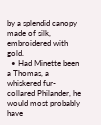by a splendid canopy made of silk, embroidered with gold.
  • Had Minette been a Thomas, a whiskered fur-collared Philander, he would most probably have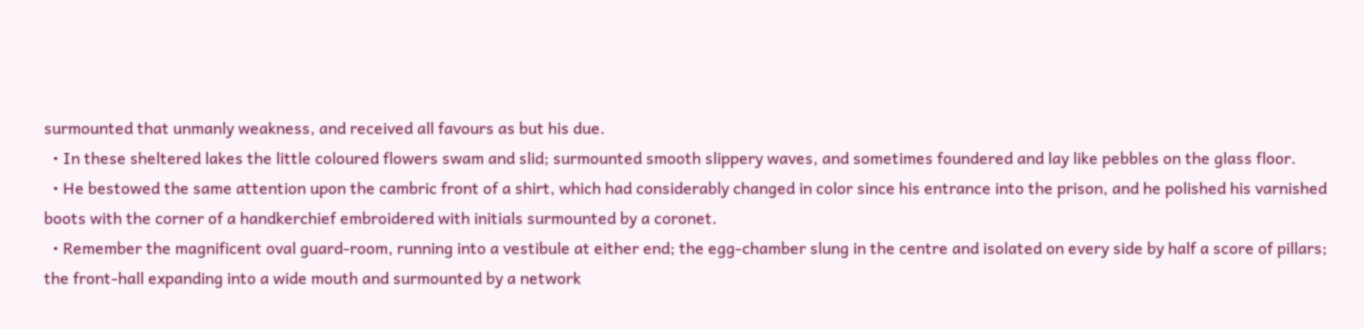surmounted that unmanly weakness, and received all favours as but his due.
  • In these sheltered lakes the little coloured flowers swam and slid; surmounted smooth slippery waves, and sometimes foundered and lay like pebbles on the glass floor.
  • He bestowed the same attention upon the cambric front of a shirt, which had considerably changed in color since his entrance into the prison, and he polished his varnished boots with the corner of a handkerchief embroidered with initials surmounted by a coronet.
  • Remember the magnificent oval guard-room, running into a vestibule at either end; the egg-chamber slung in the centre and isolated on every side by half a score of pillars; the front-hall expanding into a wide mouth and surmounted by a network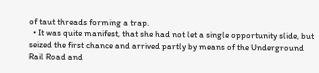of taut threads forming a trap.
  • It was quite manifest, that she had not let a single opportunity slide, but seized the first chance and arrived partly by means of the Underground Rail Road and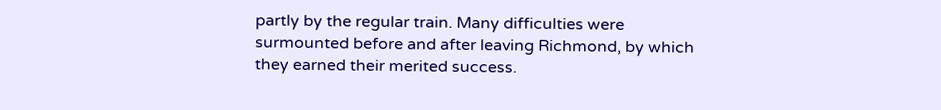partly by the regular train. Many difficulties were surmounted before and after leaving Richmond, by which they earned their merited success.